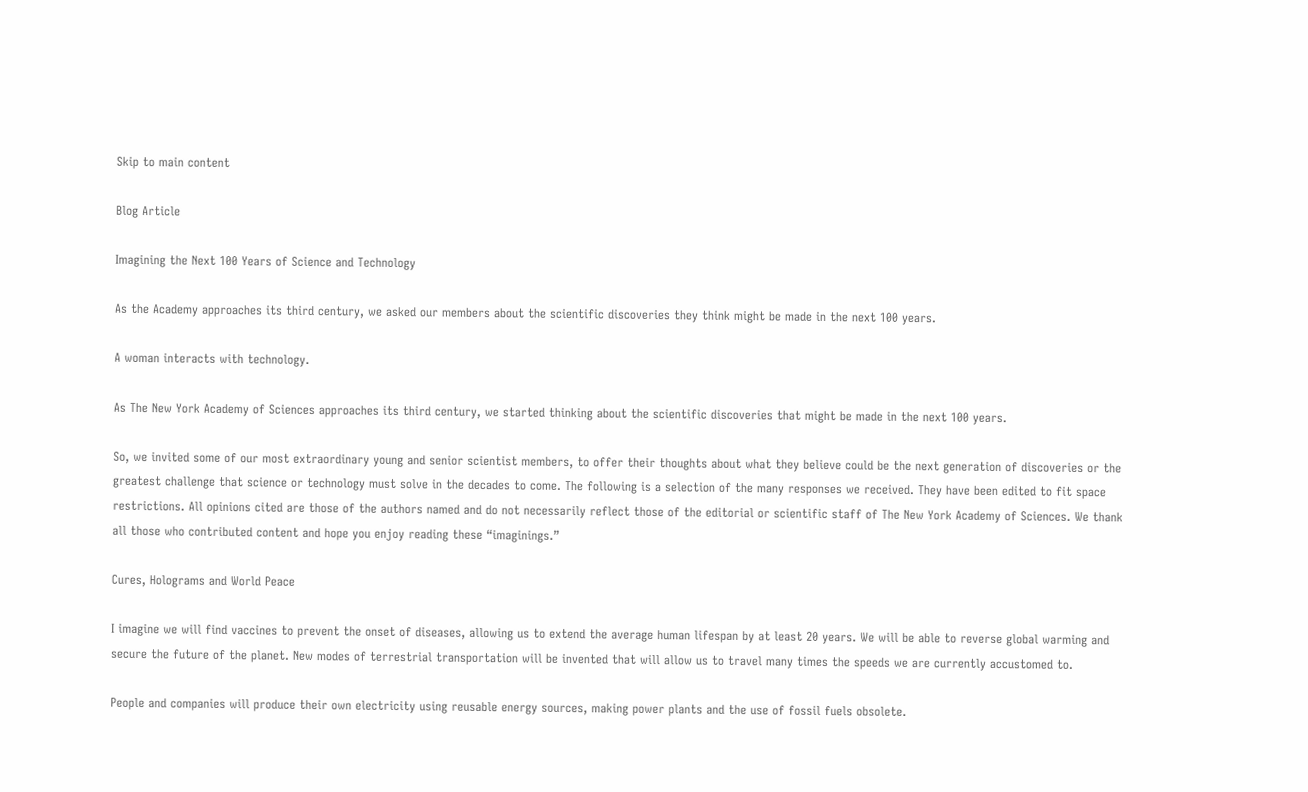Skip to main content

Blog Article

Imagining the Next 100 Years of Science and Technology

As the Academy approaches its third century, we asked our members about the scientific discoveries they think might be made in the next 100 years.

A woman interacts with technology.

As The New York Academy of Sciences approaches its third century, we started thinking about the scientific discoveries that might be made in the next 100 years.

So, we invited some of our most extraordinary young and senior scientist members, to offer their thoughts about what they believe could be the next generation of discoveries or the greatest challenge that science or technology must solve in the decades to come. The following is a selection of the many responses we received. They have been edited to fit space restrictions. All opinions cited are those of the authors named and do not necessarily reflect those of the editorial or scientific staff of The New York Academy of Sciences. We thank all those who contributed content and hope you enjoy reading these “imaginings.”

Cures, Holograms and World Peace

I imagine we will find vaccines to prevent the onset of diseases, allowing us to extend the average human lifespan by at least 20 years. We will be able to reverse global warming and secure the future of the planet. New modes of terrestrial transportation will be invented that will allow us to travel many times the speeds we are currently accustomed to.

People and companies will produce their own electricity using reusable energy sources, making power plants and the use of fossil fuels obsolete.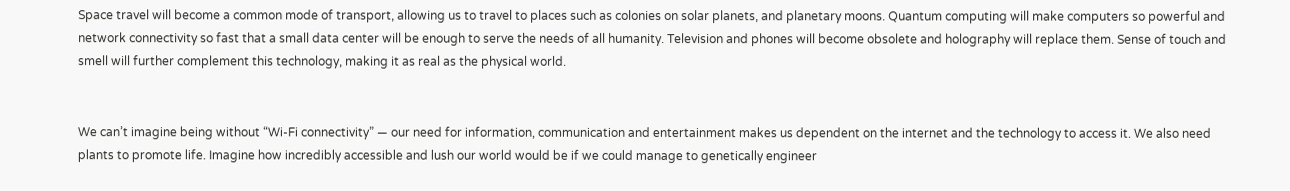Space travel will become a common mode of transport, allowing us to travel to places such as colonies on solar planets, and planetary moons. Quantum computing will make computers so powerful and network connectivity so fast that a small data center will be enough to serve the needs of all humanity. Television and phones will become obsolete and holography will replace them. Sense of touch and smell will further complement this technology, making it as real as the physical world.


We can’t imagine being without “Wi-Fi connectivity” — our need for information, communication and entertainment makes us dependent on the internet and the technology to access it. We also need plants to promote life. Imagine how incredibly accessible and lush our world would be if we could manage to genetically engineer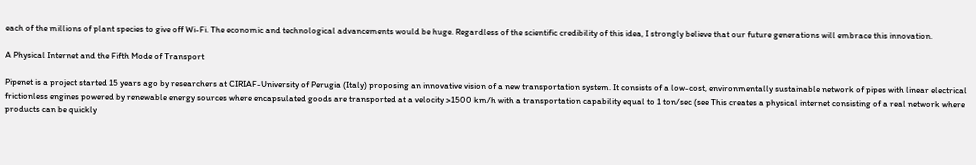each of the millions of plant species to give off Wi-Fi. The economic and technological advancements would be huge. Regardless of the scientific credibility of this idea, I strongly believe that our future generations will embrace this innovation.

A Physical Internet and the Fifth Mode of Transport

Pipenet is a project started 15 years ago by researchers at CIRIAF-University of Perugia (Italy) proposing an innovative vision of a new transportation system. It consists of a low-cost, environmentally sustainable network of pipes with linear electrical frictionless engines powered by renewable energy sources where encapsulated goods are transported at a velocity >1500 km/h with a transportation capability equal to 1 ton/sec (see This creates a physical internet consisting of a real network where products can be quickly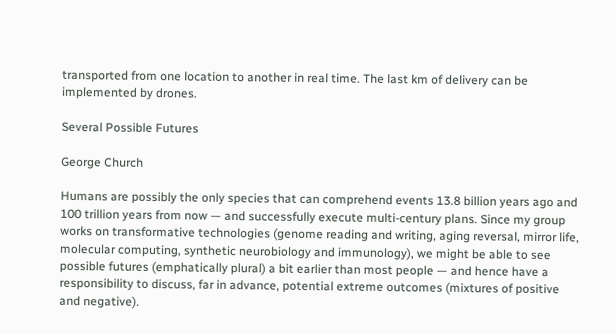transported from one location to another in real time. The last km of delivery can be implemented by drones.

Several Possible Futures

George Church

Humans are possibly the only species that can comprehend events 13.8 billion years ago and 100 trillion years from now — and successfully execute multi-century plans. Since my group works on transformative technologies (genome reading and writing, aging reversal, mirror life, molecular computing, synthetic neurobiology and immunology), we might be able to see possible futures (emphatically plural) a bit earlier than most people — and hence have a responsibility to discuss, far in advance, potential extreme outcomes (mixtures of positive and negative).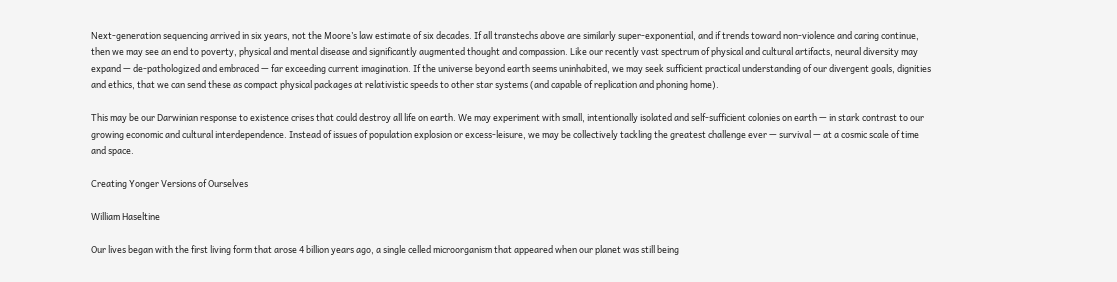Next-generation sequencing arrived in six years, not the Moore’s law estimate of six decades. If all transtechs above are similarly super-exponential, and if trends toward non-violence and caring continue, then we may see an end to poverty, physical and mental disease and significantly augmented thought and compassion. Like our recently vast spectrum of physical and cultural artifacts, neural diversity may expand — de-pathologized and embraced — far exceeding current imagination. If the universe beyond earth seems uninhabited, we may seek sufficient practical understanding of our divergent goals, dignities and ethics, that we can send these as compact physical packages at relativistic speeds to other star systems (and capable of replication and phoning home).

This may be our Darwinian response to existence crises that could destroy all life on earth. We may experiment with small, intentionally isolated and self-sufficient colonies on earth — in stark contrast to our growing economic and cultural interdependence. Instead of issues of population explosion or excess-leisure, we may be collectively tackling the greatest challenge ever — survival — at a cosmic scale of time and space.

Creating Yonger Versions of Ourselves

William Haseltine

Our lives began with the first living form that arose 4 billion years ago, a single celled microorganism that appeared when our planet was still being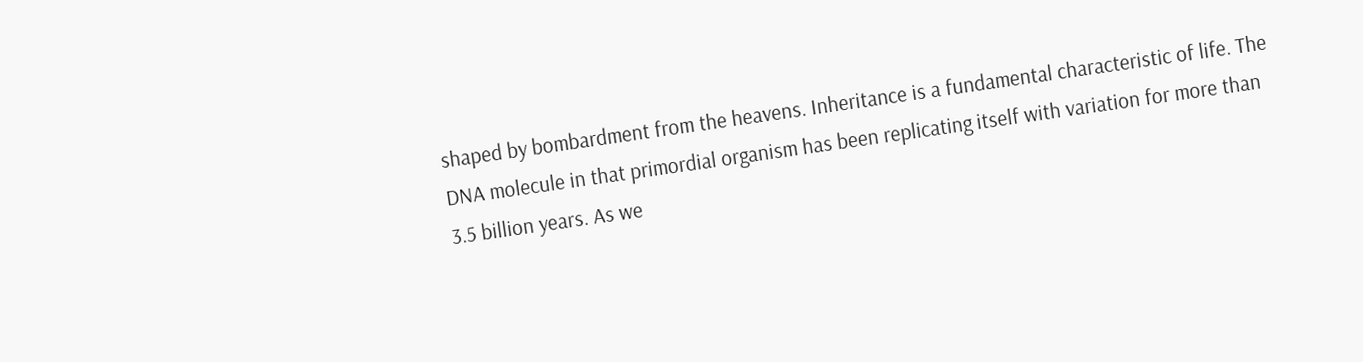shaped by bombardment from the heavens. Inheritance is a fundamental characteristic of life. The DNA molecule in that primordial organism has been replicating itself with variation for more than 3.5 billion years. As we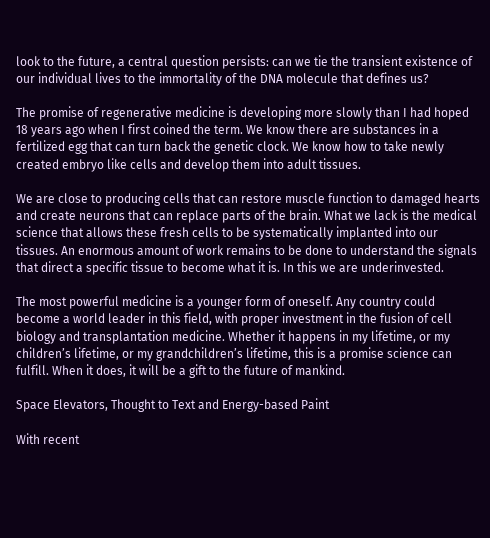look to the future, a central question persists: can we tie the transient existence of our individual lives to the immortality of the DNA molecule that defines us?

The promise of regenerative medicine is developing more slowly than I had hoped 18 years ago when I first coined the term. We know there are substances in a fertilized egg that can turn back the genetic clock. We know how to take newly created embryo like cells and develop them into adult tissues.

We are close to producing cells that can restore muscle function to damaged hearts and create neurons that can replace parts of the brain. What we lack is the medical science that allows these fresh cells to be systematically implanted into our tissues. An enormous amount of work remains to be done to understand the signals that direct a specific tissue to become what it is. In this we are underinvested.

The most powerful medicine is a younger form of oneself. Any country could become a world leader in this field, with proper investment in the fusion of cell biology and transplantation medicine. Whether it happens in my lifetime, or my children’s lifetime, or my grandchildren’s lifetime, this is a promise science can fulfill. When it does, it will be a gift to the future of mankind.

Space Elevators, Thought to Text and Energy-based Paint

With recent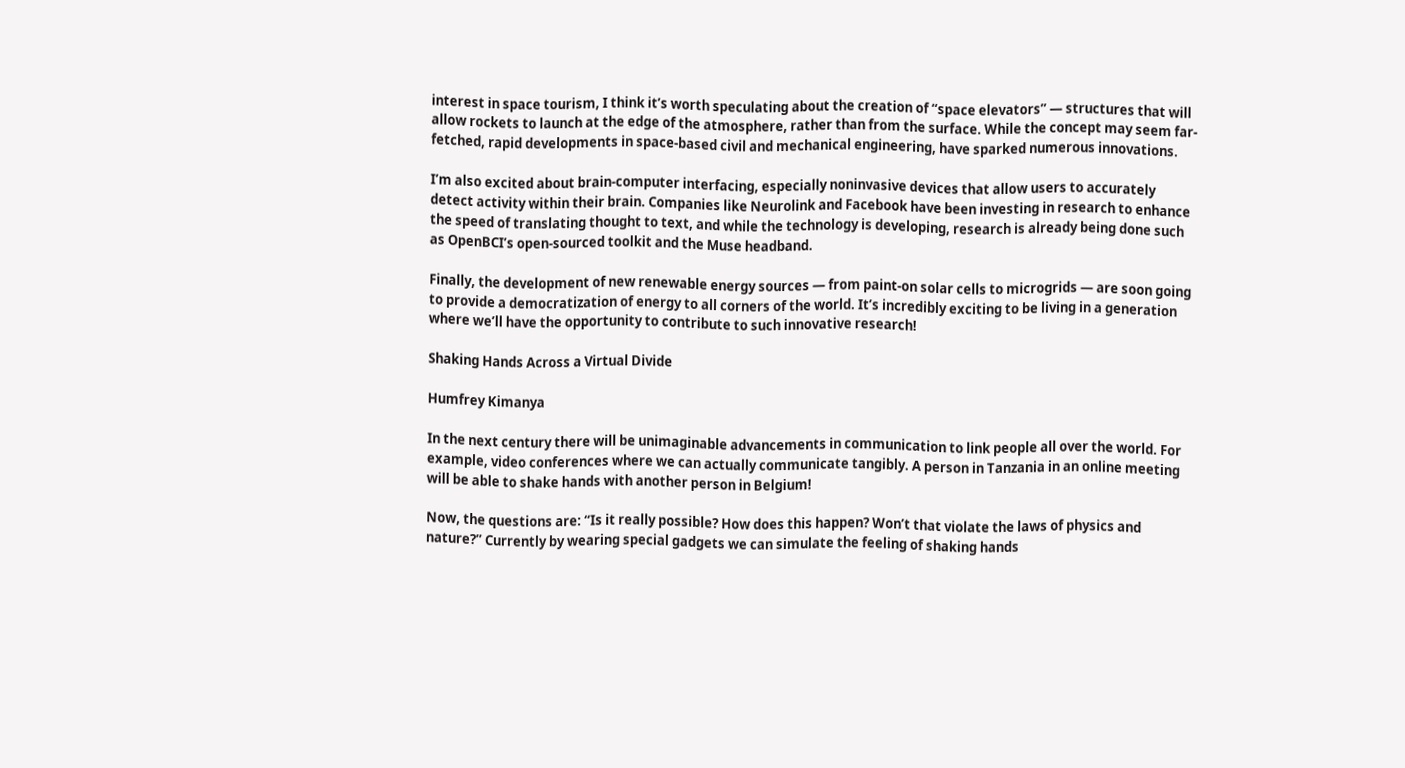interest in space tourism, I think it’s worth speculating about the creation of “space elevators” — structures that will allow rockets to launch at the edge of the atmosphere, rather than from the surface. While the concept may seem far-fetched, rapid developments in space-based civil and mechanical engineering, have sparked numerous innovations.

I’m also excited about brain-computer interfacing, especially noninvasive devices that allow users to accurately detect activity within their brain. Companies like Neurolink and Facebook have been investing in research to enhance the speed of translating thought to text, and while the technology is developing, research is already being done such as OpenBCI’s open-sourced toolkit and the Muse headband.

Finally, the development of new renewable energy sources — from paint-on solar cells to microgrids — are soon going to provide a democratization of energy to all corners of the world. It’s incredibly exciting to be living in a generation where we’ll have the opportunity to contribute to such innovative research!

Shaking Hands Across a Virtual Divide

Humfrey Kimanya

In the next century there will be unimaginable advancements in communication to link people all over the world. For example, video conferences where we can actually communicate tangibly. A person in Tanzania in an online meeting will be able to shake hands with another person in Belgium!

Now, the questions are: “Is it really possible? How does this happen? Won’t that violate the laws of physics and nature?” Currently by wearing special gadgets we can simulate the feeling of shaking hands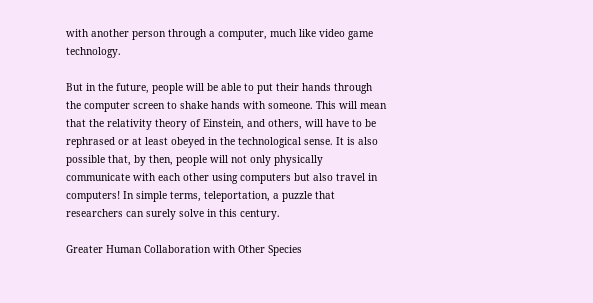with another person through a computer, much like video game technology.

But in the future, people will be able to put their hands through the computer screen to shake hands with someone. This will mean that the relativity theory of Einstein, and others, will have to be rephrased or at least obeyed in the technological sense. It is also possible that, by then, people will not only physically communicate with each other using computers but also travel in computers! In simple terms, teleportation, a puzzle that researchers can surely solve in this century.

Greater Human Collaboration with Other Species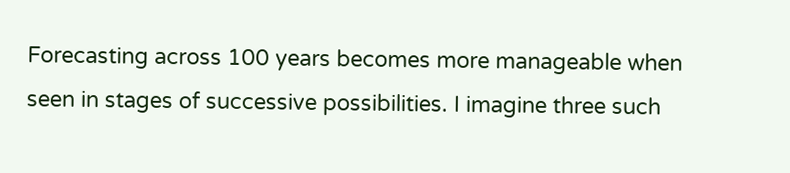Forecasting across 100 years becomes more manageable when seen in stages of successive possibilities. I imagine three such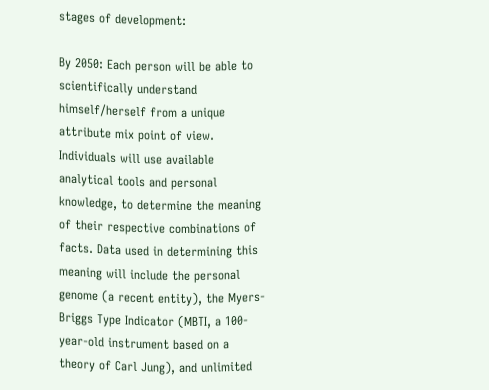stages of development:

By 2050: Each person will be able to scientifically understand himself/herself from a unique attribute mix point of view. Individuals will use available analytical tools and personal knowledge, to determine the meaning of their respective combinations of facts. Data used in determining this meaning will include the personal genome (a recent entity), the Myers-Briggs Type Indicator (MBTI, a 100-year-old instrument based on a theory of Carl Jung), and unlimited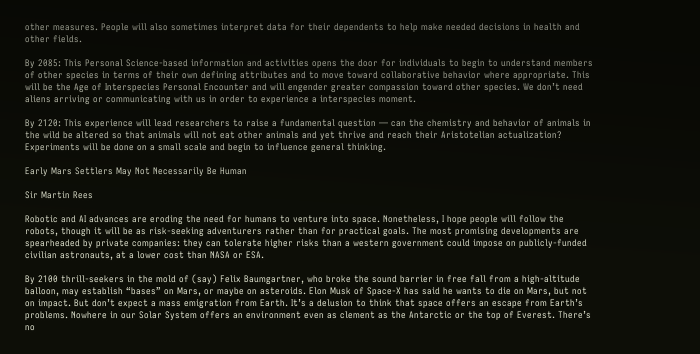other measures. People will also sometimes interpret data for their dependents to help make needed decisions in health and other fields.

By 2085: This Personal Science-based information and activities opens the door for individuals to begin to understand members of other species in terms of their own defining attributes and to move toward collaborative behavior where appropriate. This will be the Age of Interspecies Personal Encounter and will engender greater compassion toward other species. We don’t need aliens arriving or communicating with us in order to experience a interspecies moment.

By 2120: This experience will lead researchers to raise a fundamental question — can the chemistry and behavior of animals in the wild be altered so that animals will not eat other animals and yet thrive and reach their Aristotelian actualization? Experiments will be done on a small scale and begin to influence general thinking.

Early Mars Settlers May Not Necessarily Be Human

Sir Martin Rees

Robotic and AI advances are eroding the need for humans to venture into space. Nonetheless, I hope people will follow the robots, though it will be as risk-seeking adventurers rather than for practical goals. The most promising developments are spearheaded by private companies: they can tolerate higher risks than a western government could impose on publicly-funded civilian astronauts, at a lower cost than NASA or ESA.

By 2100 thrill-seekers in the mold of (say) Felix Baumgartner, who broke the sound barrier in free fall from a high-altitude balloon, may establish “bases” on Mars, or maybe on asteroids. Elon Musk of Space-X has said he wants to die on Mars, but not on impact. But don’t expect a mass emigration from Earth. It’s a delusion to think that space offers an escape from Earth’s problems. Nowhere in our Solar System offers an environment even as clement as the Antarctic or the top of Everest. There’s no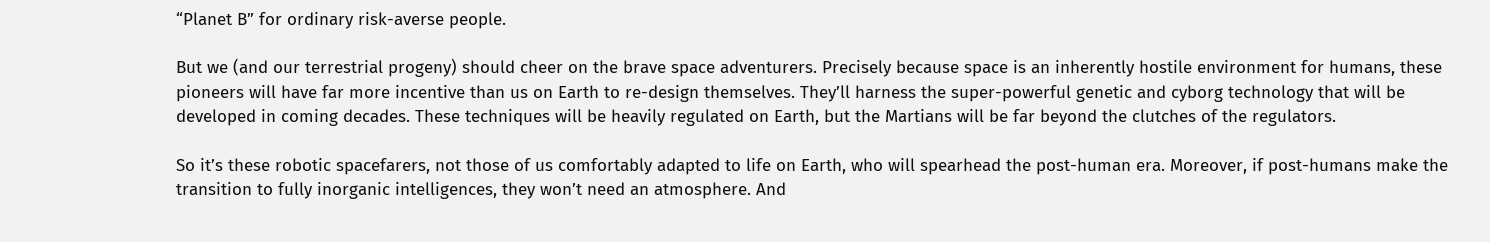“Planet B” for ordinary risk-averse people.

But we (and our terrestrial progeny) should cheer on the brave space adventurers. Precisely because space is an inherently hostile environment for humans, these pioneers will have far more incentive than us on Earth to re-design themselves. They’ll harness the super-powerful genetic and cyborg technology that will be developed in coming decades. These techniques will be heavily regulated on Earth, but the Martians will be far beyond the clutches of the regulators.

So it’s these robotic spacefarers, not those of us comfortably adapted to life on Earth, who will spearhead the post-human era. Moreover, if post-humans make the transition to fully inorganic intelligences, they won’t need an atmosphere. And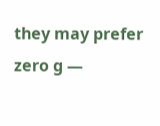they may prefer zero g —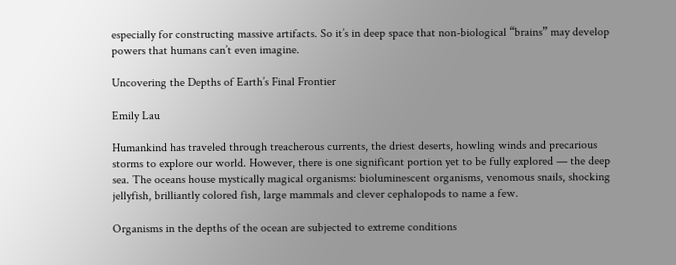especially for constructing massive artifacts. So it’s in deep space that non-biological “brains” may develop powers that humans can’t even imagine.

Uncovering the Depths of Earth’s Final Frontier

Emily Lau

Humankind has traveled through treacherous currents, the driest deserts, howling winds and precarious storms to explore our world. However, there is one significant portion yet to be fully explored — the deep sea. The oceans house mystically magical organisms: bioluminescent organisms, venomous snails, shocking jellyfish, brilliantly colored fish, large mammals and clever cephalopods to name a few.

Organisms in the depths of the ocean are subjected to extreme conditions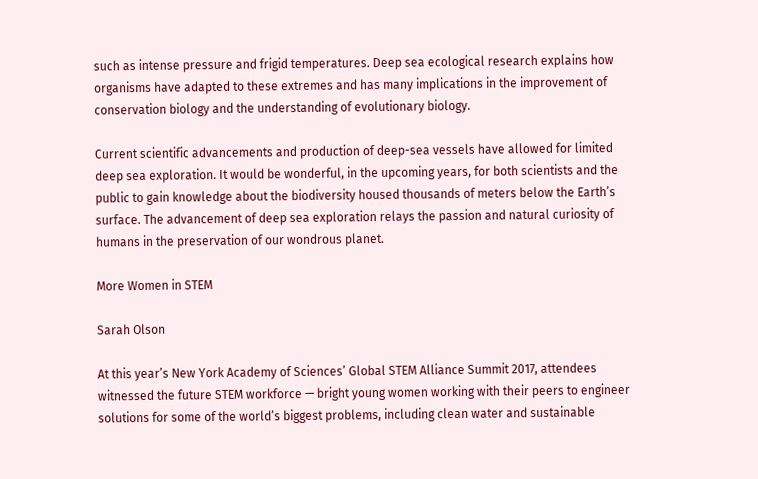such as intense pressure and frigid temperatures. Deep sea ecological research explains how organisms have adapted to these extremes and has many implications in the improvement of conservation biology and the understanding of evolutionary biology.

Current scientific advancements and production of deep-sea vessels have allowed for limited deep sea exploration. It would be wonderful, in the upcoming years, for both scientists and the public to gain knowledge about the biodiversity housed thousands of meters below the Earth’s surface. The advancement of deep sea exploration relays the passion and natural curiosity of humans in the preservation of our wondrous planet.

More Women in STEM

Sarah Olson

At this year’s New York Academy of Sciences’ Global STEM Alliance Summit 2017, attendees witnessed the future STEM workforce — bright young women working with their peers to engineer solutions for some of the world’s biggest problems, including clean water and sustainable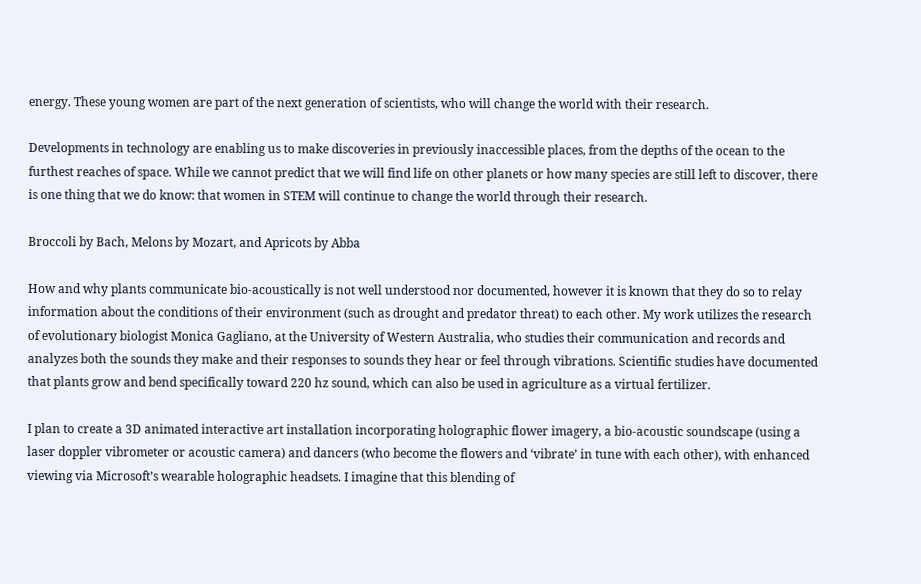energy. These young women are part of the next generation of scientists, who will change the world with their research.

Developments in technology are enabling us to make discoveries in previously inaccessible places, from the depths of the ocean to the furthest reaches of space. While we cannot predict that we will find life on other planets or how many species are still left to discover, there is one thing that we do know: that women in STEM will continue to change the world through their research.

Broccoli by Bach, Melons by Mozart, and Apricots by Abba

How and why plants communicate bio-acoustically is not well understood nor documented, however it is known that they do so to relay information about the conditions of their environment (such as drought and predator threat) to each other. My work utilizes the research of evolutionary biologist Monica Gagliano, at the University of Western Australia, who studies their communication and records and analyzes both the sounds they make and their responses to sounds they hear or feel through vibrations. Scientific studies have documented that plants grow and bend specifically toward 220 hz sound, which can also be used in agriculture as a virtual fertilizer.

I plan to create a 3D animated interactive art installation incorporating holographic flower imagery, a bio-acoustic soundscape (using a laser doppler vibrometer or acoustic camera) and dancers (who become the flowers and ‘vibrate’ in tune with each other), with enhanced viewing via Microsoft’s wearable holographic headsets. I imagine that this blending of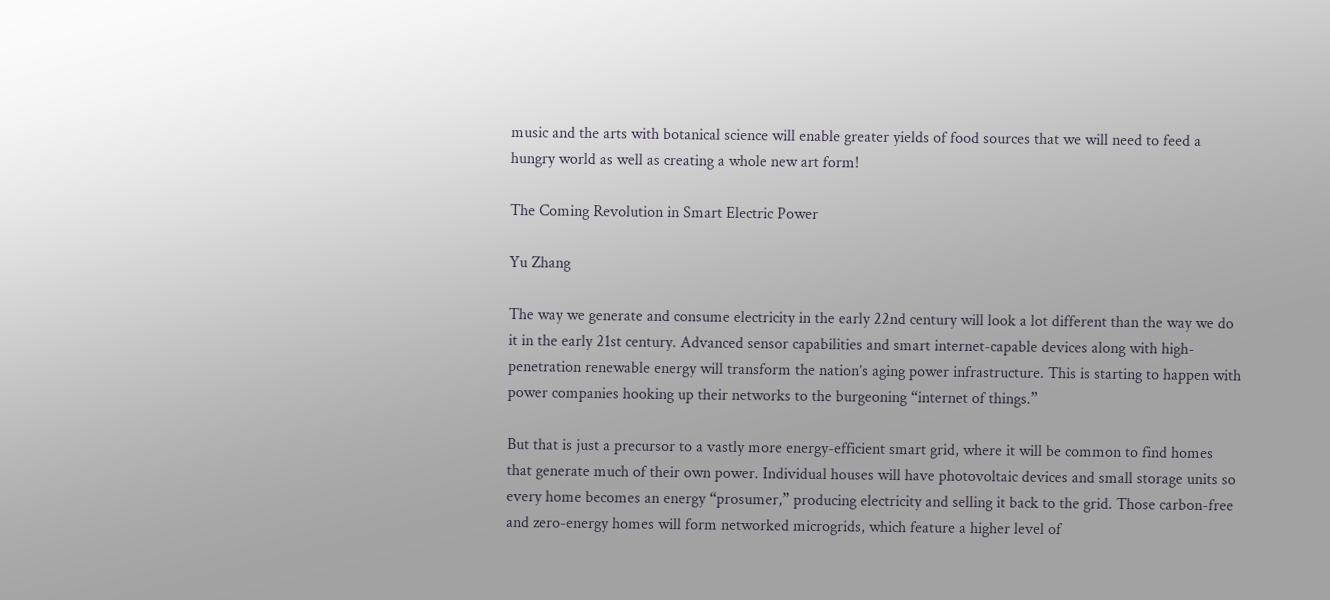music and the arts with botanical science will enable greater yields of food sources that we will need to feed a hungry world as well as creating a whole new art form!

The Coming Revolution in Smart Electric Power

Yu Zhang

The way we generate and consume electricity in the early 22nd century will look a lot different than the way we do it in the early 21st century. Advanced sensor capabilities and smart internet-capable devices along with high-penetration renewable energy will transform the nation’s aging power infrastructure. This is starting to happen with power companies hooking up their networks to the burgeoning “internet of things.”

But that is just a precursor to a vastly more energy-efficient smart grid, where it will be common to find homes that generate much of their own power. Individual houses will have photovoltaic devices and small storage units so every home becomes an energy “prosumer,” producing electricity and selling it back to the grid. Those carbon-free and zero-energy homes will form networked microgrids, which feature a higher level of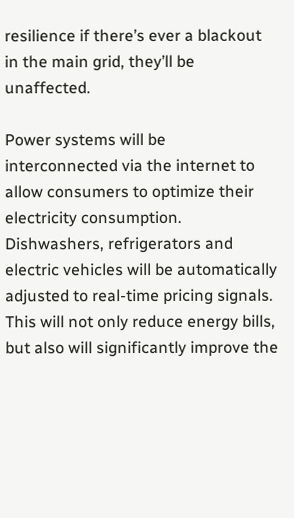resilience if there’s ever a blackout in the main grid, they’ll be unaffected.

Power systems will be interconnected via the internet to allow consumers to optimize their electricity consumption. Dishwashers, refrigerators and electric vehicles will be automatically adjusted to real-time pricing signals. This will not only reduce energy bills, but also will significantly improve the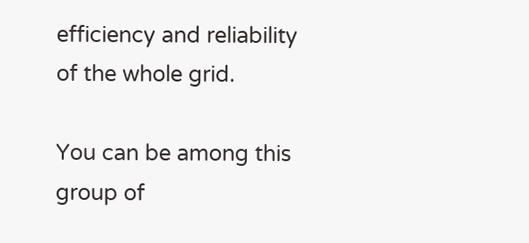efficiency and reliability of the whole grid.

You can be among this group of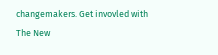changemakers. Get invovled with The New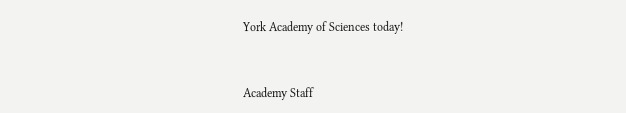York Academy of Sciences today!


Academy Staff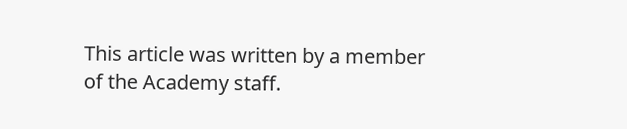This article was written by a member of the Academy staff.